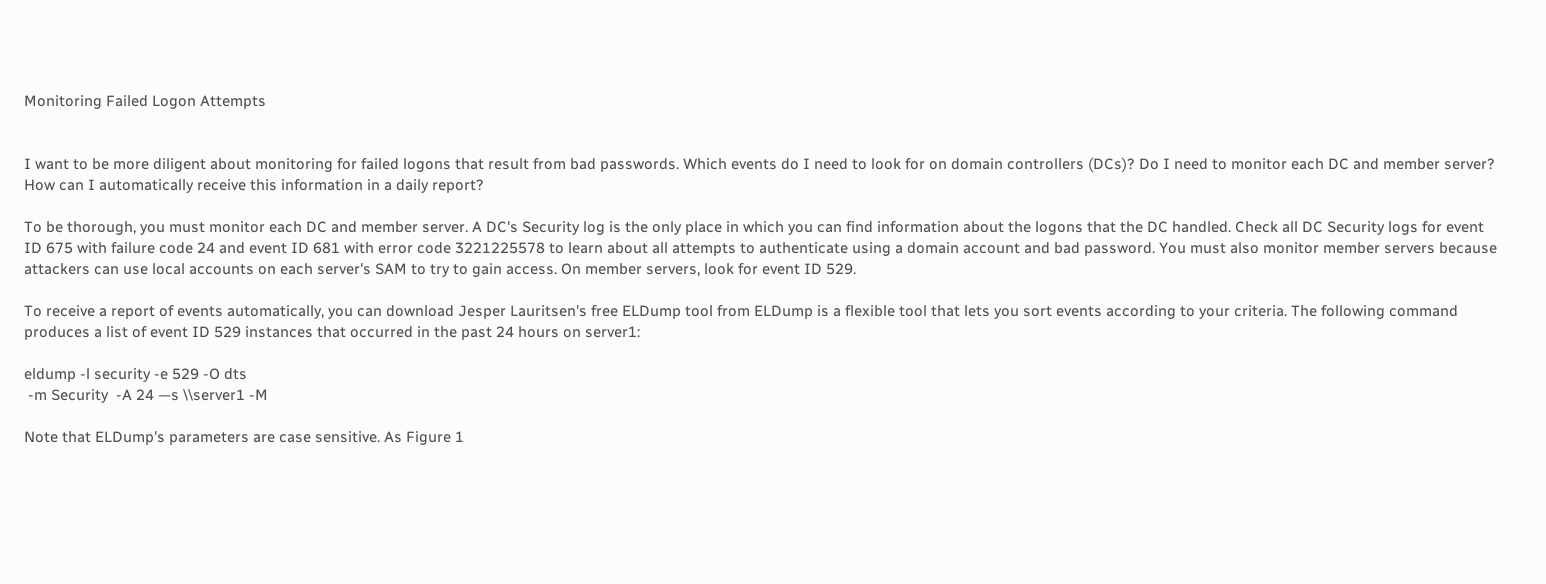Monitoring Failed Logon Attempts


I want to be more diligent about monitoring for failed logons that result from bad passwords. Which events do I need to look for on domain controllers (DCs)? Do I need to monitor each DC and member server? How can I automatically receive this information in a daily report?

To be thorough, you must monitor each DC and member server. A DC's Security log is the only place in which you can find information about the logons that the DC handled. Check all DC Security logs for event ID 675 with failure code 24 and event ID 681 with error code 3221225578 to learn about all attempts to authenticate using a domain account and bad password. You must also monitor member servers because attackers can use local accounts on each server's SAM to try to gain access. On member servers, look for event ID 529.

To receive a report of events automatically, you can download Jesper Lauritsen's free ELDump tool from ELDump is a flexible tool that lets you sort events according to your criteria. The following command produces a list of event ID 529 instances that occurred in the past 24 hours on server1:

eldump -l security -e 529 -O dts
 -m Security  -A 24 —s \\server1 -M

Note that ELDump's parameters are case sensitive. As Figure 1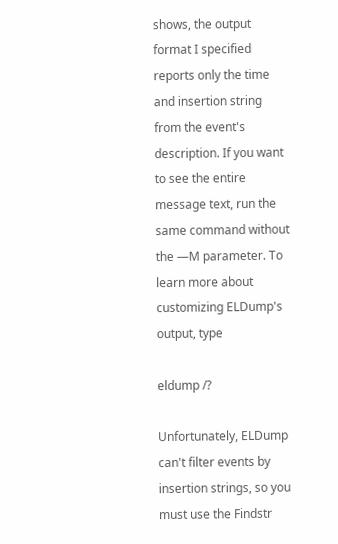shows, the output format I specified reports only the time and insertion string from the event's description. If you want to see the entire message text, run the same command without the —M parameter. To learn more about customizing ELDump's output, type

eldump /?

Unfortunately, ELDump can't filter events by insertion strings, so you must use the Findstr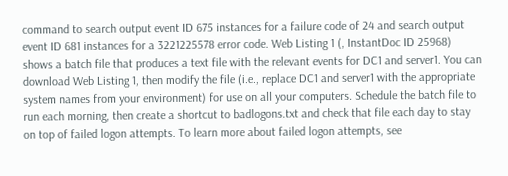command to search output event ID 675 instances for a failure code of 24 and search output event ID 681 instances for a 3221225578 error code. Web Listing 1 (, InstantDoc ID 25968) shows a batch file that produces a text file with the relevant events for DC1 and server1. You can download Web Listing 1, then modify the file (i.e., replace DC1 and server1 with the appropriate system names from your environment) for use on all your computers. Schedule the batch file to run each morning, then create a shortcut to badlogons.txt and check that file each day to stay on top of failed logon attempts. To learn more about failed logon attempts, see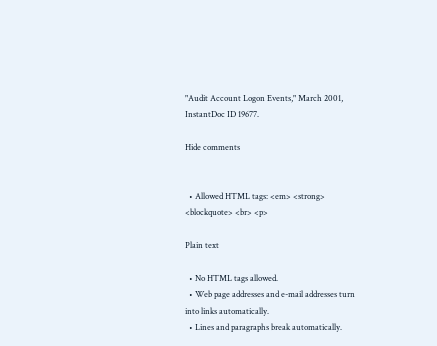"Audit Account Logon Events," March 2001, InstantDoc ID 19677.

Hide comments


  • Allowed HTML tags: <em> <strong> <blockquote> <br> <p>

Plain text

  • No HTML tags allowed.
  • Web page addresses and e-mail addresses turn into links automatically.
  • Lines and paragraphs break automatically.